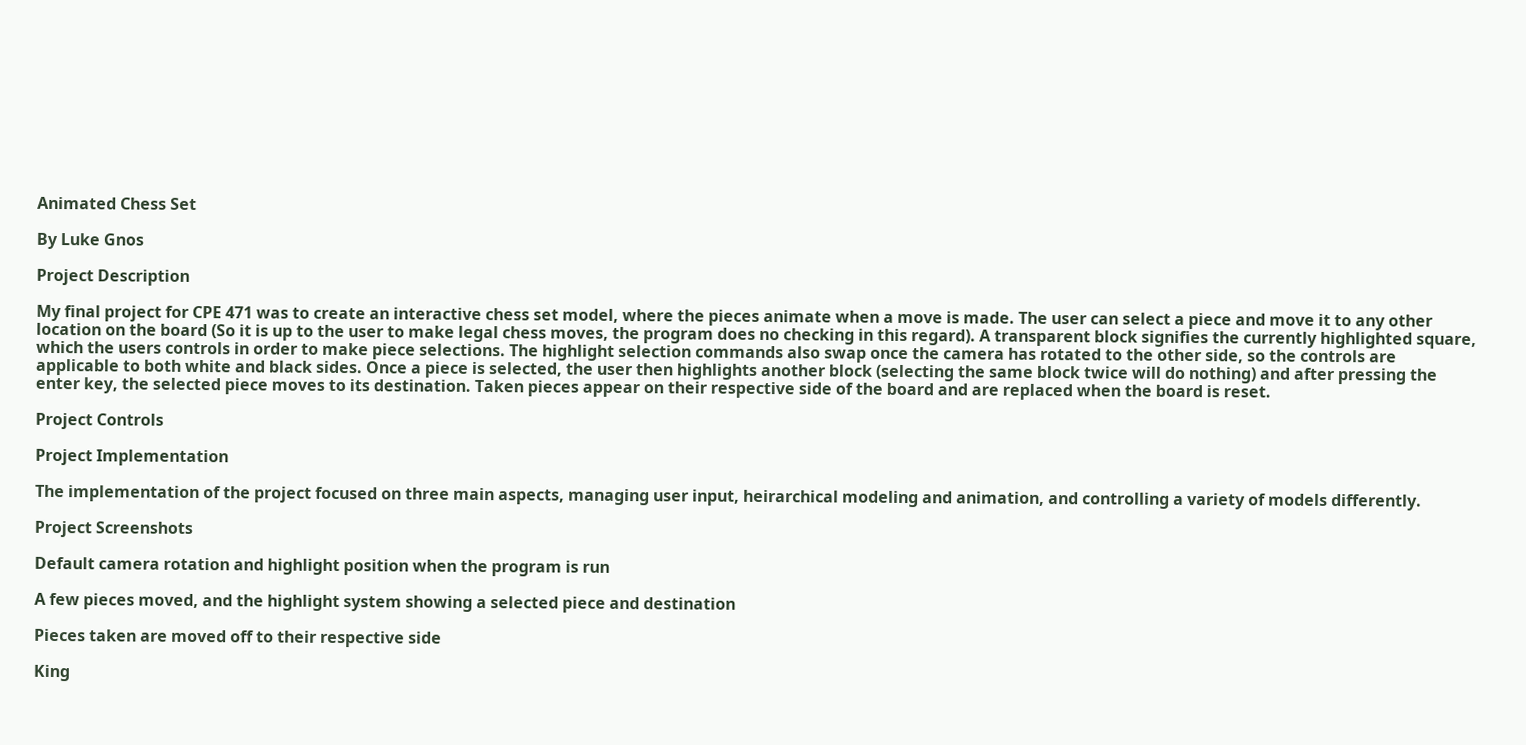Animated Chess Set

By Luke Gnos

Project Description

My final project for CPE 471 was to create an interactive chess set model, where the pieces animate when a move is made. The user can select a piece and move it to any other location on the board (So it is up to the user to make legal chess moves, the program does no checking in this regard). A transparent block signifies the currently highlighted square, which the users controls in order to make piece selections. The highlight selection commands also swap once the camera has rotated to the other side, so the controls are applicable to both white and black sides. Once a piece is selected, the user then highlights another block (selecting the same block twice will do nothing) and after pressing the enter key, the selected piece moves to its destination. Taken pieces appear on their respective side of the board and are replaced when the board is reset.

Project Controls

Project Implementation

The implementation of the project focused on three main aspects, managing user input, heirarchical modeling and animation, and controlling a variety of models differently.

Project Screenshots

Default camera rotation and highlight position when the program is run

A few pieces moved, and the highlight system showing a selected piece and destination

Pieces taken are moved off to their respective side

King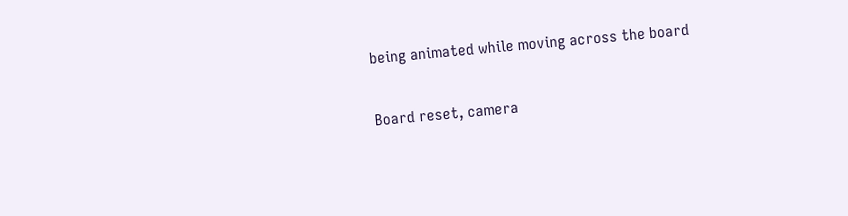being animated while moving across the board

Board reset, camera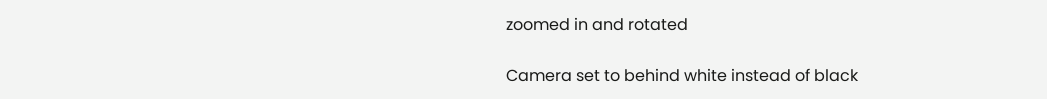zoomed in and rotated

Camera set to behind white instead of black